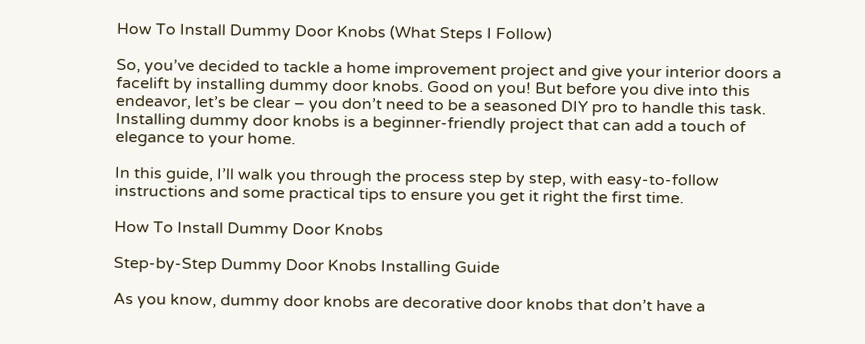How To Install Dummy Door Knobs (What Steps I Follow)

So, you’ve decided to tackle a home improvement project and give your interior doors a facelift by installing dummy door knobs. Good on you! But before you dive into this endeavor, let’s be clear – you don’t need to be a seasoned DIY pro to handle this task. Installing dummy door knobs is a beginner-friendly project that can add a touch of elegance to your home.

In this guide, I’ll walk you through the process step by step, with easy-to-follow instructions and some practical tips to ensure you get it right the first time.

How To Install Dummy Door Knobs

Step-by-Step Dummy Door Knobs Installing Guide

As you know, dummy door knobs are decorative door knobs that don’t have a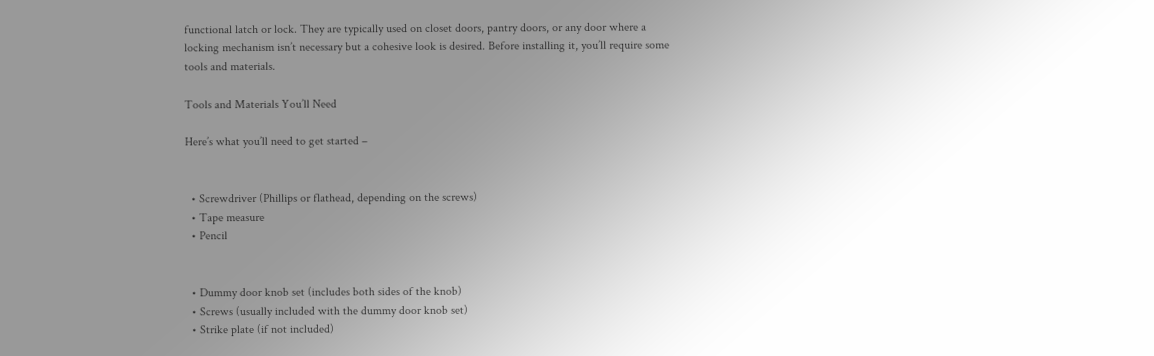functional latch or lock. They are typically used on closet doors, pantry doors, or any door where a locking mechanism isn’t necessary but a cohesive look is desired. Before installing it, you’ll require some tools and materials.

Tools and Materials You’ll Need

Here’s what you’ll need to get started –


  • Screwdriver (Phillips or flathead, depending on the screws)
  • Tape measure
  • Pencil


  • Dummy door knob set (includes both sides of the knob)
  • Screws (usually included with the dummy door knob set)
  • Strike plate (if not included)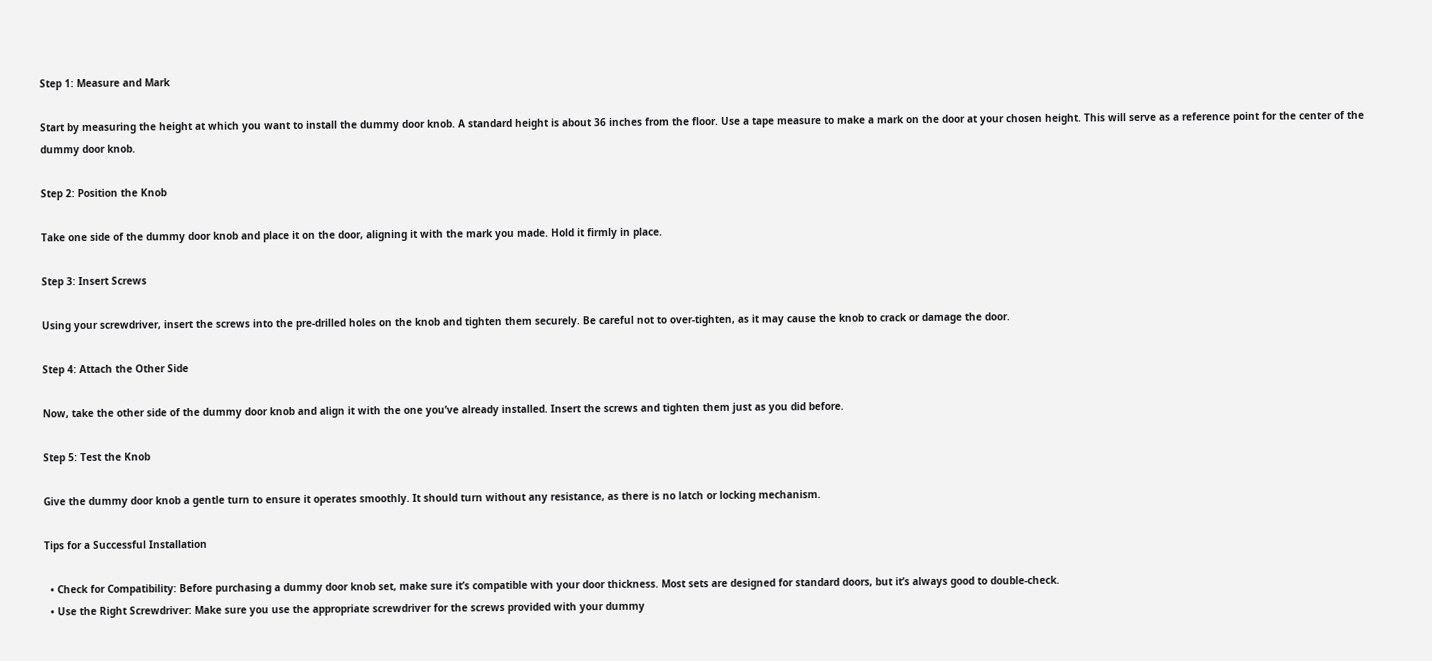Step 1: Measure and Mark

Start by measuring the height at which you want to install the dummy door knob. A standard height is about 36 inches from the floor. Use a tape measure to make a mark on the door at your chosen height. This will serve as a reference point for the center of the dummy door knob.

Step 2: Position the Knob

Take one side of the dummy door knob and place it on the door, aligning it with the mark you made. Hold it firmly in place.

Step 3: Insert Screws

Using your screwdriver, insert the screws into the pre-drilled holes on the knob and tighten them securely. Be careful not to over-tighten, as it may cause the knob to crack or damage the door.

Step 4: Attach the Other Side

Now, take the other side of the dummy door knob and align it with the one you’ve already installed. Insert the screws and tighten them just as you did before.

Step 5: Test the Knob

Give the dummy door knob a gentle turn to ensure it operates smoothly. It should turn without any resistance, as there is no latch or locking mechanism.

Tips for a Successful Installation

  • Check for Compatibility: Before purchasing a dummy door knob set, make sure it’s compatible with your door thickness. Most sets are designed for standard doors, but it’s always good to double-check.
  • Use the Right Screwdriver: Make sure you use the appropriate screwdriver for the screws provided with your dummy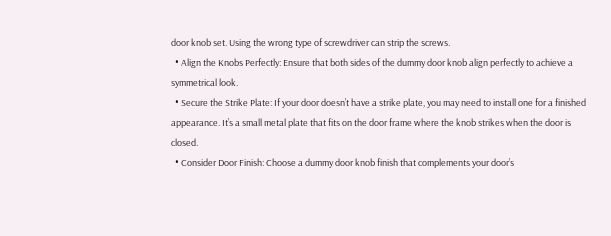door knob set. Using the wrong type of screwdriver can strip the screws.
  • Align the Knobs Perfectly: Ensure that both sides of the dummy door knob align perfectly to achieve a symmetrical look.
  • Secure the Strike Plate: If your door doesn’t have a strike plate, you may need to install one for a finished appearance. It’s a small metal plate that fits on the door frame where the knob strikes when the door is closed.
  • Consider Door Finish: Choose a dummy door knob finish that complements your door’s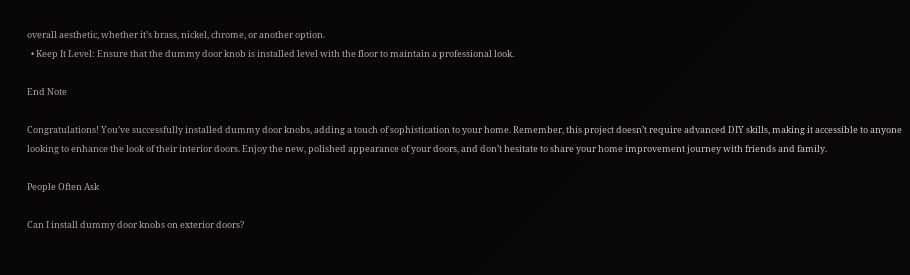overall aesthetic, whether it’s brass, nickel, chrome, or another option.
  • Keep It Level: Ensure that the dummy door knob is installed level with the floor to maintain a professional look.

End Note

Congratulations! You’ve successfully installed dummy door knobs, adding a touch of sophistication to your home. Remember, this project doesn’t require advanced DIY skills, making it accessible to anyone looking to enhance the look of their interior doors. Enjoy the new, polished appearance of your doors, and don’t hesitate to share your home improvement journey with friends and family.

People Often Ask

Can I install dummy door knobs on exterior doors?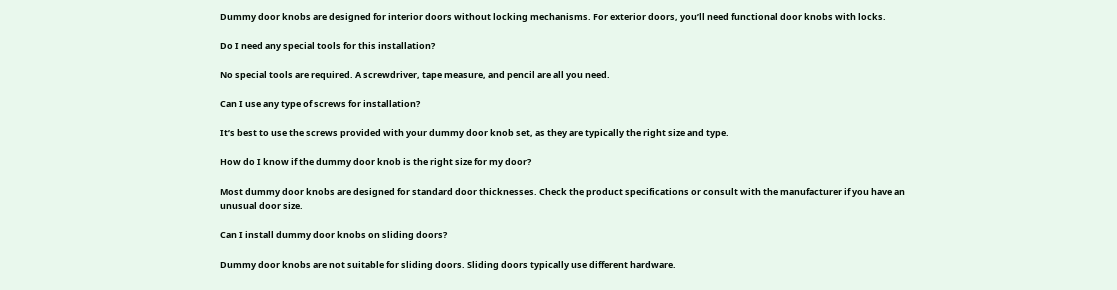Dummy door knobs are designed for interior doors without locking mechanisms. For exterior doors, you’ll need functional door knobs with locks.

Do I need any special tools for this installation?

No special tools are required. A screwdriver, tape measure, and pencil are all you need.

Can I use any type of screws for installation?

It’s best to use the screws provided with your dummy door knob set, as they are typically the right size and type.

How do I know if the dummy door knob is the right size for my door?

Most dummy door knobs are designed for standard door thicknesses. Check the product specifications or consult with the manufacturer if you have an unusual door size.

Can I install dummy door knobs on sliding doors?

Dummy door knobs are not suitable for sliding doors. Sliding doors typically use different hardware.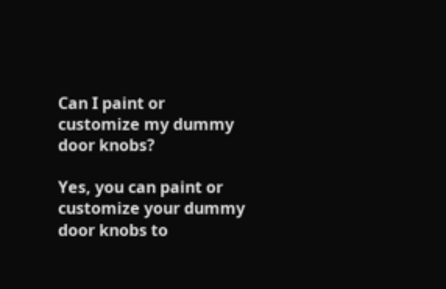Can I paint or customize my dummy door knobs?

Yes, you can paint or customize your dummy door knobs to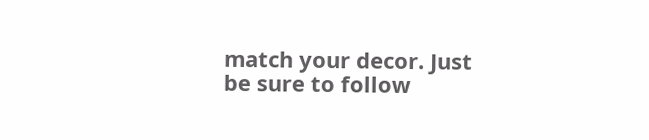match your decor. Just be sure to follow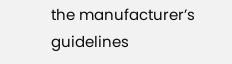the manufacturer’s guidelines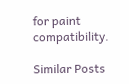for paint compatibility.

Similar Posts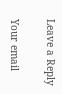Leave a Reply

Your email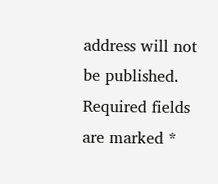address will not be published. Required fields are marked *